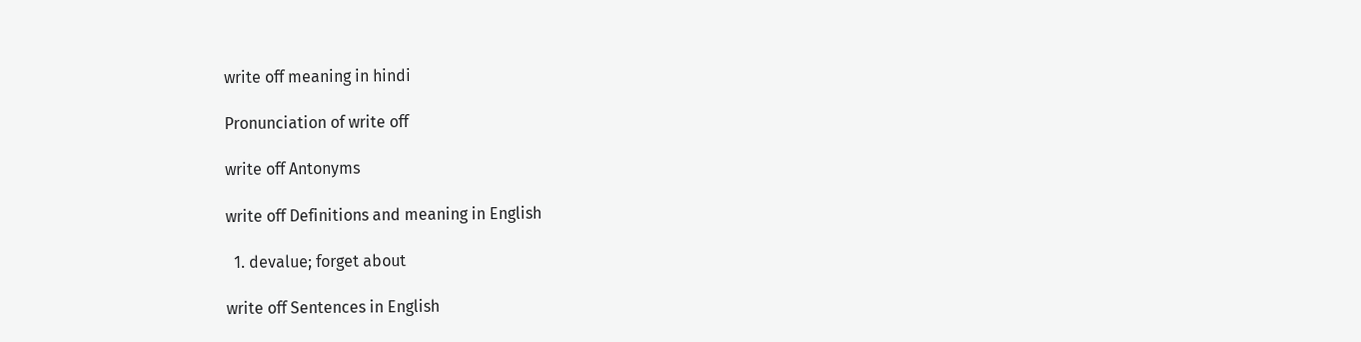write off meaning in hindi

Pronunciation of write off

write off Antonyms

write off Definitions and meaning in English

  1. devalue; forget about

write off Sentences in English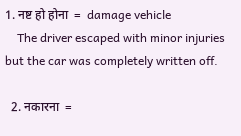1. नष्ट हो होना  =  damage vehicle
    The driver escaped with minor injuries but the car was completely written off.

  2. नकारना  =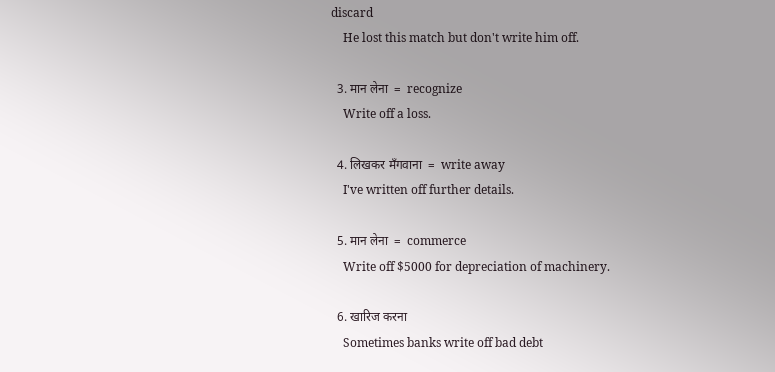discard
    He lost this match but don't write him off.

  3. मान लेना  =  recognize
    Write off a loss.

  4. लिखकर मँगवाना  =  write away
    I've written off further details.

  5. मान लेना  =  commerce
    Write off $5000 for depreciation of machinery.

  6. खारिज करना
    Sometimes banks write off bad debt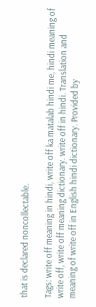that is declared noncollectable.

Tags: write off meaning in hindi, write off ka matalab hindi me, hindi meaning of write off, write off meaning dictionary. write off in hindi. Translation and meaning of write off in English hindi dictionary. Provided by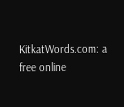KitkatWords.com: a free online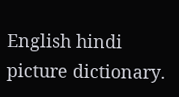English hindi picture dictionary.